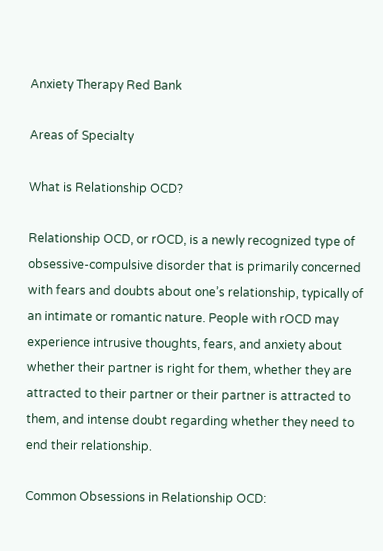Anxiety Therapy Red Bank

Areas of Specialty

What is Relationship OCD?

Relationship OCD, or rOCD, is a newly recognized type of obsessive-compulsive disorder that is primarily concerned with fears and doubts about one’s relationship, typically of an intimate or romantic nature. People with rOCD may experience intrusive thoughts, fears, and anxiety about whether their partner is right for them, whether they are attracted to their partner or their partner is attracted to them, and intense doubt regarding whether they need to end their relationship.

Common Obsessions in Relationship OCD: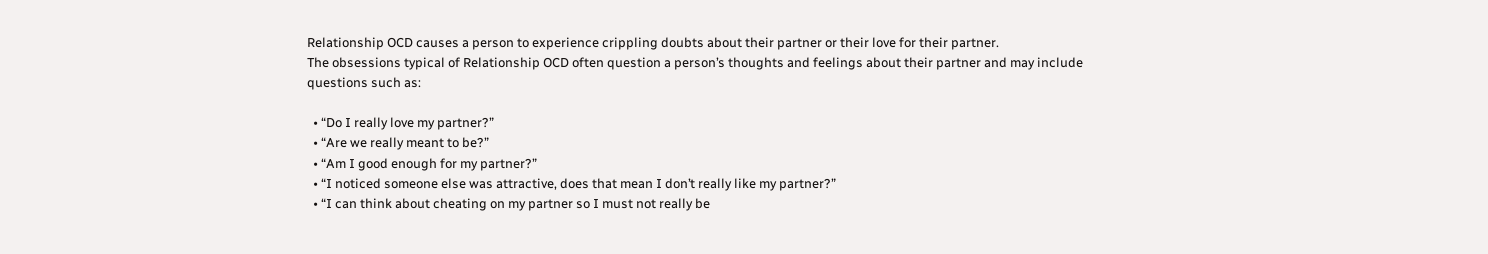Relationship OCD causes a person to experience crippling doubts about their partner or their love for their partner.
The obsessions typical of Relationship OCD often question a person’s thoughts and feelings about their partner and may include questions such as:

  • “Do I really love my partner?”
  • “Are we really meant to be?”
  • “Am I good enough for my partner?”
  • “I noticed someone else was attractive, does that mean I don’t really like my partner?”
  • “I can think about cheating on my partner so I must not really be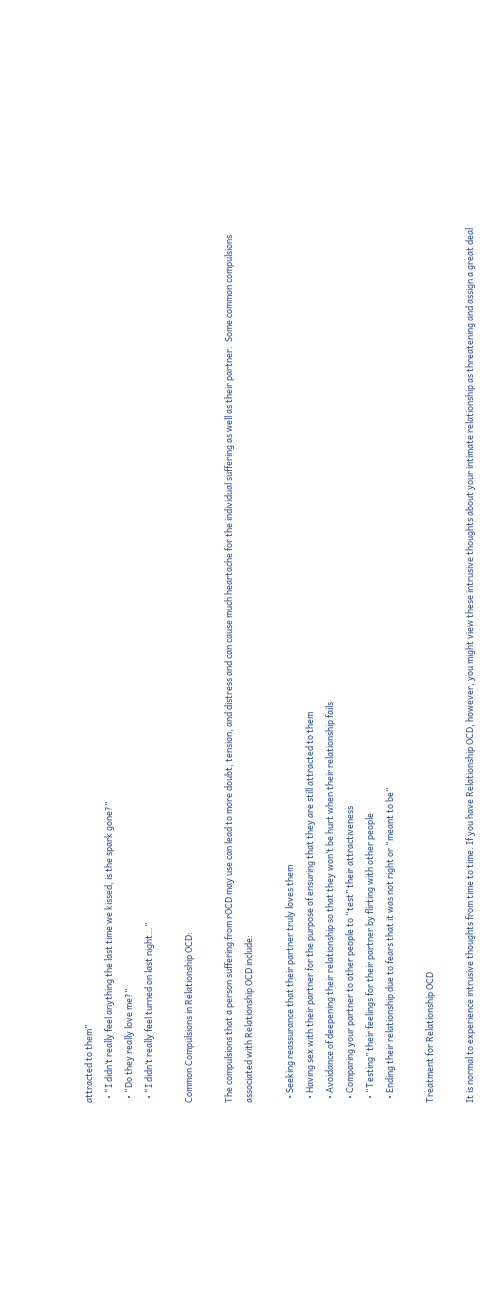attracted to them”
  • “I didn’t really feel anything the last time we kissed, is the spark gone?”
  • “Do they really love me?”
  • “I didn’t really feel turned on last night…”

Common Compulsions in Relationship OCD:

The compulsions that a person suffering from rOCD may use can lead to more doubt, tension, and distress and can cause much heartache for the individual suffering as well as their partner.  Some common compulsions associated with Relationship OCD include:

  • Seeking reassurance that their partner truly loves them
  • Having sex with their partner for the purpose of ensuring that they are still attracted to them
  • Avoidance of deepening their relationship so that they won’t be hurt when their relationship fails
  • Comparing your partner to other people to “test” their attractiveness
  • “Testing” their feelings for their partner by flirting with other people
  • Ending their relationship due to fears that it was not right or “meant to be”

Treatment for Relationship OCD

It is normal to experience intrusive thoughts from time to time. If you have Relationship OCD, however, you might view these intrusive thoughts about your intimate relationship as threatening and assign a great deal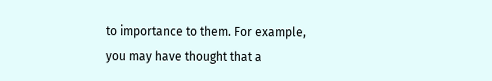to importance to them. For example, you may have thought that a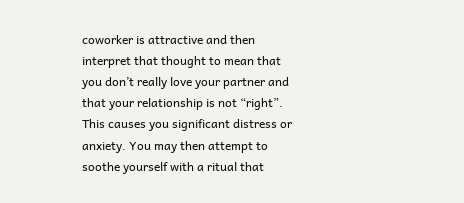coworker is attractive and then interpret that thought to mean that you don’t really love your partner and that your relationship is not “right”. This causes you significant distress or anxiety. You may then attempt to soothe yourself with a ritual that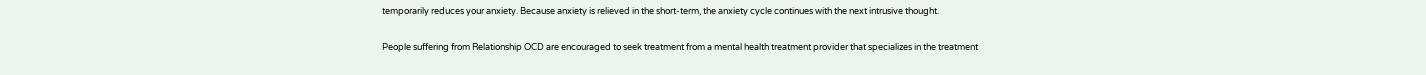temporarily reduces your anxiety. Because anxiety is relieved in the short-term, the anxiety cycle continues with the next intrusive thought.

People suffering from Relationship OCD are encouraged to seek treatment from a mental health treatment provider that specializes in the treatment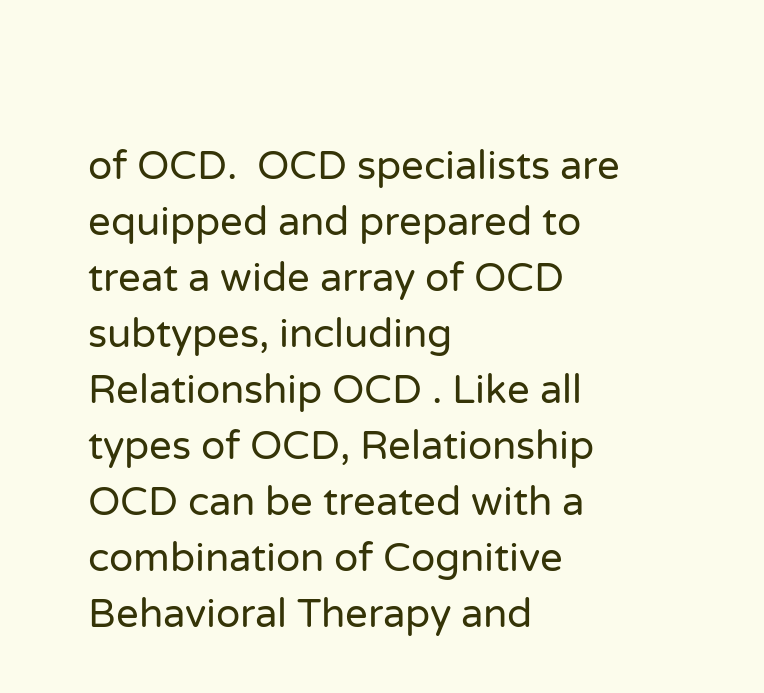of OCD.  OCD specialists are equipped and prepared to treat a wide array of OCD subtypes, including Relationship OCD . Like all types of OCD, Relationship OCD can be treated with a combination of Cognitive Behavioral Therapy and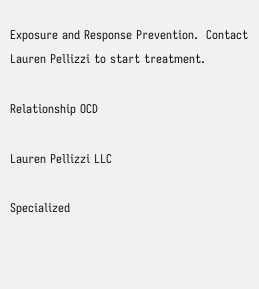Exposure and Response Prevention.  Contact Lauren Pellizzi to start treatment.

Relationship OCD

Lauren Pellizzi LLC

Specialized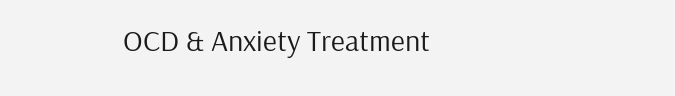OCD & Anxiety Treatment